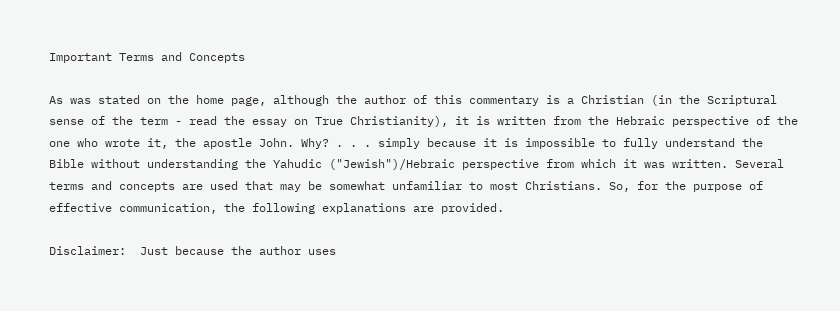Important Terms and Concepts

As was stated on the home page, although the author of this commentary is a Christian (in the Scriptural sense of the term - read the essay on True Christianity), it is written from the Hebraic perspective of the one who wrote it, the apostle John. Why? . . . simply because it is impossible to fully understand the Bible without understanding the Yahudic ("Jewish")/Hebraic perspective from which it was written. Several terms and concepts are used that may be somewhat unfamiliar to most Christians. So, for the purpose of effective communication, the following explanations are provided.

Disclaimer:  Just because the author uses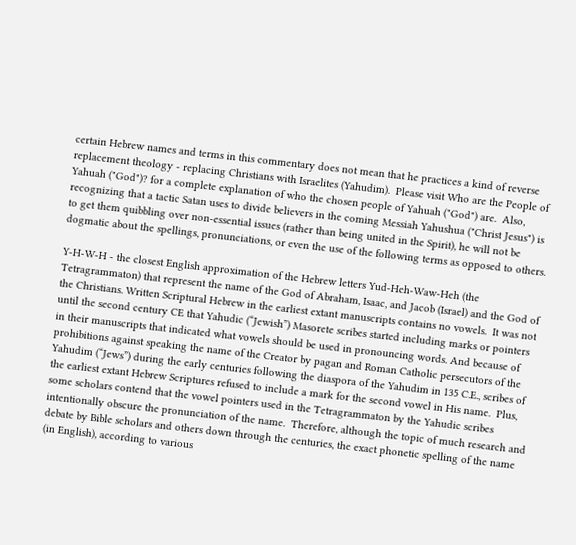certain Hebrew names and terms in this commentary does not mean that he practices a kind of reverse replacement theology - replacing Christians with Israelites (Yahudim).  Please visit Who are the People of Yahuah ("God")? for a complete explanation of who the chosen people of Yahuah ("God") are.  Also, recognizing that a tactic Satan uses to divide believers in the coming Messiah Yahushua ("Christ Jesus") is to get them quibbling over non-essential issues (rather than being united in the Spirit), he will not be dogmatic about the spellings, pronunciations, or even the use of the following terms as opposed to others.

Y-H-W-H - the closest English approximation of the Hebrew letters Yud-Heh-Waw-Heh (the  Tetragrammaton) that represent the name of the God of Abraham, Isaac, and Jacob (Israel) and the God of the Christians. Written Scriptural Hebrew in the earliest extant manuscripts contains no vowels.  It was not until the second century CE that Yahudic (“Jewish”) Masorete scribes started including marks or pointers in their manuscripts that indicated what vowels should be used in pronouncing words. And because of prohibitions against speaking the name of the Creator by pagan and Roman Catholic persecutors of the Yahudim (“Jews”) during the early centuries following the diaspora of the Yahudim in 135 C.E., scribes of the earliest extant Hebrew Scriptures refused to include a mark for the second vowel in His name.  Plus, some scholars contend that the vowel pointers used in the Tetragrammaton by the Yahudic scribes intentionally obscure the pronunciation of the name.  Therefore, although the topic of much research and debate by Bible scholars and others down through the centuries, the exact phonetic spelling of the name (in English), according to various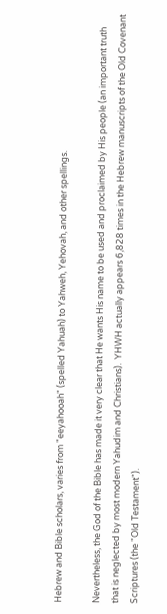Hebrew and Bible scholars, varies from "eeyahooah" (spelled Yahuah) to Yahweh, Yehovah, and other spellings.

Nevertheless, the God of the Bible has made it very clear that He wants His name to be used and proclaimed by His people (an important truth that is neglected by most modern Yahudim and Christians).  YHWH actually appears 6,828 times in the Hebrew manuscripts of the Old Covenant Scriptures (the "Old Testament").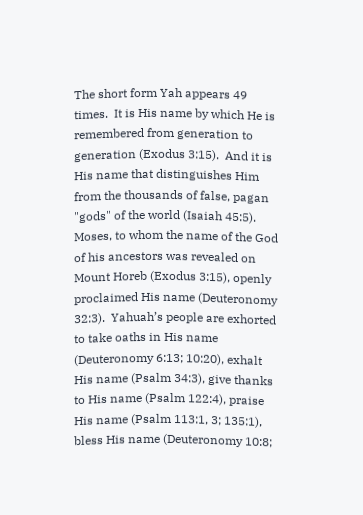The short form Yah appears 49 times.  It is His name by which He is remembered from generation to generation (Exodus 3:15).  And it is His name that distinguishes Him from the thousands of false, pagan "gods" of the world (Isaiah 45:5).  Moses, to whom the name of the God of his ancestors was revealed on Mount Horeb (Exodus 3:15), openly proclaimed His name (Deuteronomy 32:3).  Yahuah’s people are exhorted to take oaths in His name (Deuteronomy 6:13; 10:20), exhalt His name (Psalm 34:3), give thanks to His name (Psalm 122:4), praise His name (Psalm 113:1, 3; 135:1), bless His name (Deuteronomy 10:8;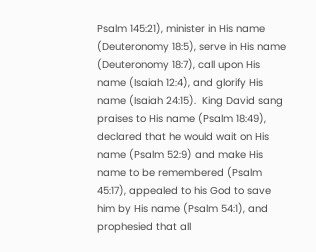Psalm 145:21), minister in His name (Deuteronomy 18:5), serve in His name (Deuteronomy 18:7), call upon His name (Isaiah 12:4), and glorify His name (Isaiah 24:15).  King David sang praises to His name (Psalm 18:49), declared that he would wait on His name (Psalm 52:9) and make His name to be remembered (Psalm 45:17), appealed to his God to save him by His name (Psalm 54:1), and prophesied that all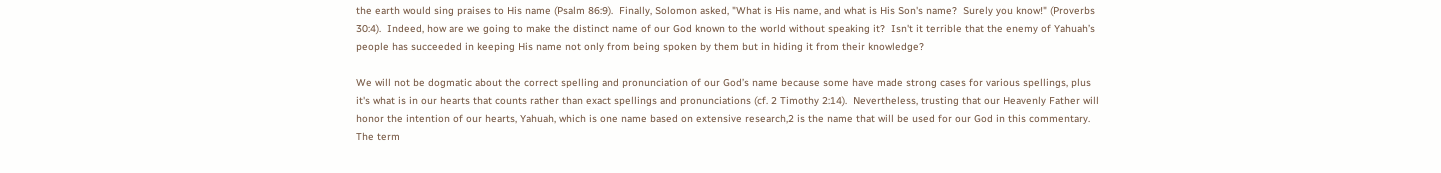the earth would sing praises to His name (Psalm 86:9).  Finally, Solomon asked, "What is His name, and what is His Son's name?  Surely you know!" (Proverbs 30:4).  Indeed, how are we going to make the distinct name of our God known to the world without speaking it?  Isn't it terrible that the enemy of Yahuah’s people has succeeded in keeping His name not only from being spoken by them but in hiding it from their knowledge?

We will not be dogmatic about the correct spelling and pronunciation of our God’s name because some have made strong cases for various spellings, plus it's what is in our hearts that counts rather than exact spellings and pronunciations (cf. 2 Timothy 2:14).  Nevertheless, trusting that our Heavenly Father will honor the intention of our hearts, Yahuah, which is one name based on extensive research,2 is the name that will be used for our God in this commentary.  The term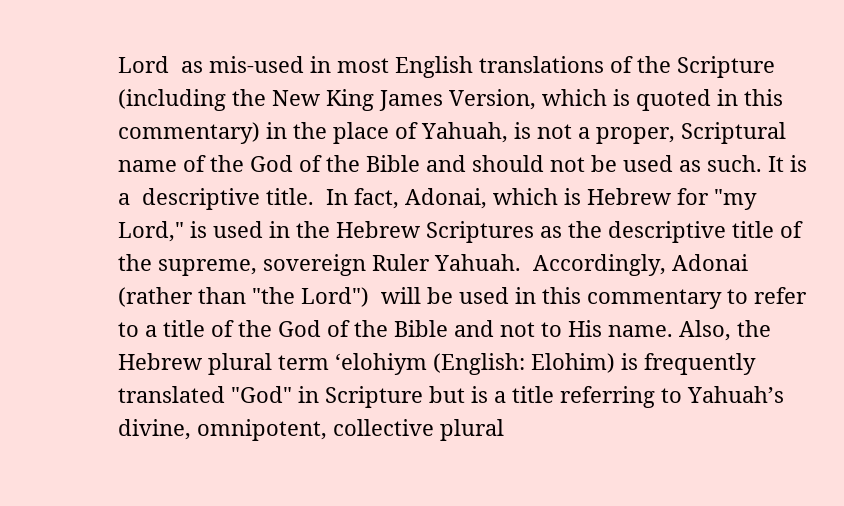Lord  as mis-used in most English translations of the Scripture (including the New King James Version, which is quoted in this commentary) in the place of Yahuah, is not a proper, Scriptural name of the God of the Bible and should not be used as such. It is a  descriptive title.  In fact, Adonai, which is Hebrew for "my Lord," is used in the Hebrew Scriptures as the descriptive title of the supreme, sovereign Ruler Yahuah.  Accordingly, Adonai (rather than "the Lord")  will be used in this commentary to refer to a title of the God of the Bible and not to His name. Also, the Hebrew plural term ‘elohiym (English: Elohim) is frequently translated "God" in Scripture but is a title referring to Yahuah’s divine, omnipotent, collective plural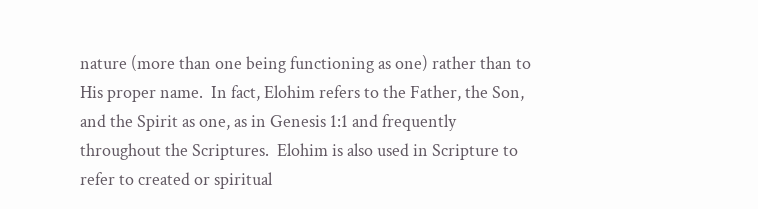nature (more than one being functioning as one) rather than to His proper name.  In fact, Elohim refers to the Father, the Son, and the Spirit as one, as in Genesis 1:1 and frequently throughout the Scriptures.  Elohim is also used in Scripture to refer to created or spiritual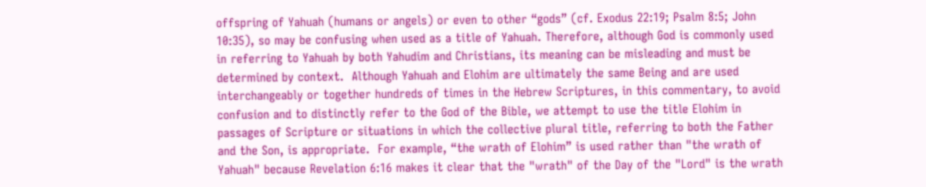offspring of Yahuah (humans or angels) or even to other “gods” (cf. Exodus 22:19; Psalm 8:5; John 10:35), so may be confusing when used as a title of Yahuah. Therefore, although God is commonly used in referring to Yahuah by both Yahudim and Christians, its meaning can be misleading and must be determined by context.  Although Yahuah and Elohim are ultimately the same Being and are used interchangeably or together hundreds of times in the Hebrew Scriptures, in this commentary, to avoid confusion and to distinctly refer to the God of the Bible, we attempt to use the title Elohim in passages of Scripture or situations in which the collective plural title, referring to both the Father and the Son, is appropriate.  For example, “the wrath of Elohim” is used rather than "the wrath of Yahuah" because Revelation 6:16 makes it clear that the "wrath" of the Day of the "Lord" is the wrath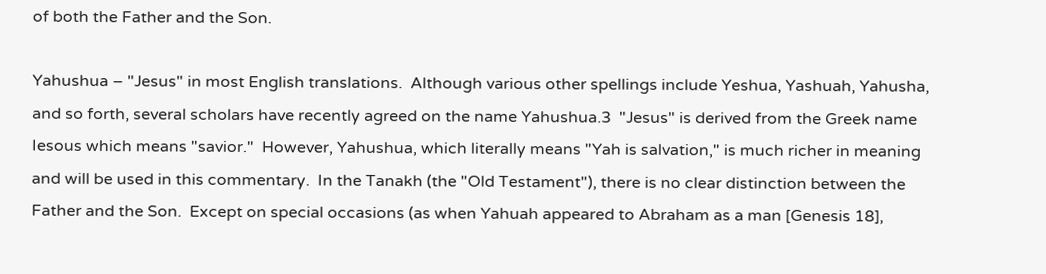of both the Father and the Son.

Yahushua – "Jesus" in most English translations.  Although various other spellings include Yeshua, Yashuah, Yahusha, and so forth, several scholars have recently agreed on the name Yahushua.3  "Jesus" is derived from the Greek name Iesous which means "savior."  However, Yahushua, which literally means "Yah is salvation," is much richer in meaning and will be used in this commentary.  In the Tanakh (the "Old Testament"), there is no clear distinction between the Father and the Son.  Except on special occasions (as when Yahuah appeared to Abraham as a man [Genesis 18],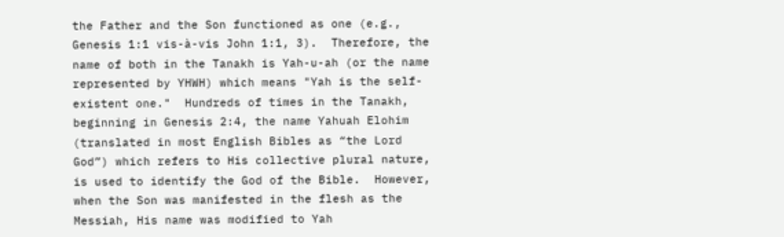the Father and the Son functioned as one (e.g., Genesis 1:1 vis-à-vis John 1:1, 3).  Therefore, the name of both in the Tanakh is Yah-u-ah (or the name represented by YHWH) which means "Yah is the self-existent one."  Hundreds of times in the Tanakh, beginning in Genesis 2:4, the name Yahuah Elohim (translated in most English Bibles as “the Lord God”) which refers to His collective plural nature, is used to identify the God of the Bible.  However, when the Son was manifested in the flesh as the Messiah, His name was modified to Yah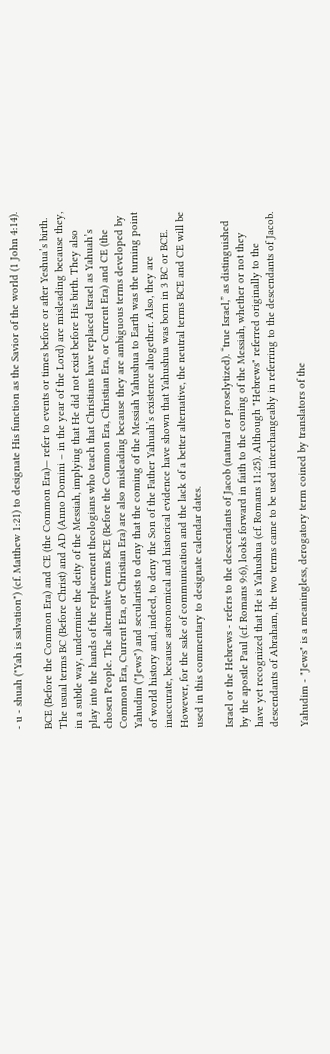- u - shuah ("Yah is salvation") (cf. Matthew 1:21) to designate His function as the Savior of the world (1 John 4:14).

BCE (Before the Common Era) and CE (the Common Era)— refer to events or times before or after Yeshua’s birth. The usual terms BC (Before Christ) and AD (Anno Domini – in the year of the Lord) are misleading because they, in a subtle way, undermine the deity of the Messiah, implying that He did not exist before His birth. They also play into the hands of the replacement theologians who teach that Christians have replaced Israel as Yahuah’s chosen People. The alternative terms BCE (Before the Common Era, Christian Era, or Current Era) and CE (the Common Era, Current Era, or Christian Era) are also misleading because they are ambiguous terms developed by Yahudim ("Jews") and secularists to deny that the coming of the Messiah Yahushua to Earth was the turning point of world history and, indeed, to deny the Son of the Father Yahuah’s existence altogether. Also, they are inaccurate, because astronomical and historical evidence have shown that Yahushua was born in 3 BC or BCE. However, for the sake of communication and the lack of a better alternative, the neutral terms BCE and CE will be used in this commentary to designate calendar dates.

Israel or the Hebrews - refers to the descendants of Jacob (natural or proselytized). “true Israel,” as distinguished by the apostle Paul (cf. Romans 9:6), looks forward in faith to the coming of the Messiah, whether or not they have yet recognized that He is Yahushua (cf. Romans 11:25). Although "Hebrews" referred originally to the descendants of Abraham, the two terms came to be used interchangeably in referring to the descendants of Jacob.

Yahudim - "Jews" is a meaningless, derogatory term coined by translators of the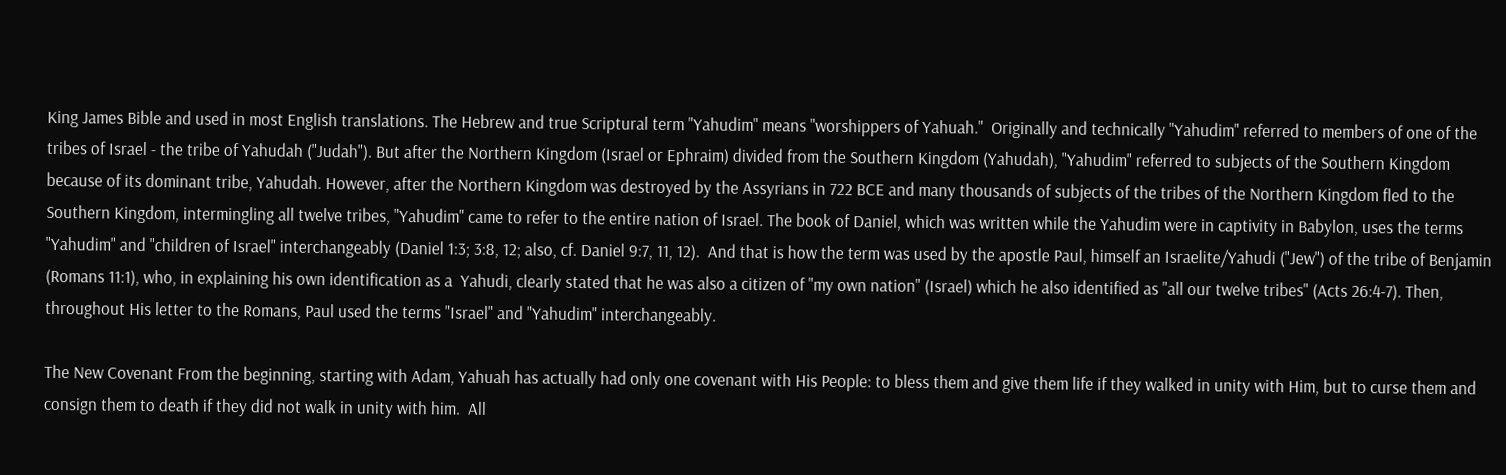King James Bible and used in most English translations. The Hebrew and true Scriptural term "Yahudim" means "worshippers of Yahuah."  Originally and technically "Yahudim" referred to members of one of the tribes of Israel - the tribe of Yahudah ("Judah"). But after the Northern Kingdom (Israel or Ephraim) divided from the Southern Kingdom (Yahudah), "Yahudim" referred to subjects of the Southern Kingdom because of its dominant tribe, Yahudah. However, after the Northern Kingdom was destroyed by the Assyrians in 722 BCE and many thousands of subjects of the tribes of the Northern Kingdom fled to the Southern Kingdom, intermingling all twelve tribes, "Yahudim" came to refer to the entire nation of Israel. The book of Daniel, which was written while the Yahudim were in captivity in Babylon, uses the terms "Yahudim" and "children of Israel" interchangeably (Daniel 1:3; 3:8, 12; also, cf. Daniel 9:7, 11, 12).  And that is how the term was used by the apostle Paul, himself an Israelite/Yahudi ("Jew") of the tribe of Benjamin (Romans 11:1), who, in explaining his own identification as a  Yahudi, clearly stated that he was also a citizen of "my own nation" (Israel) which he also identified as "all our twelve tribes" (Acts 26:4-7). Then, throughout His letter to the Romans, Paul used the terms "Israel" and "Yahudim" interchangeably.

The New Covenant From the beginning, starting with Adam, Yahuah has actually had only one covenant with His People: to bless them and give them life if they walked in unity with Him, but to curse them and consign them to death if they did not walk in unity with him.  All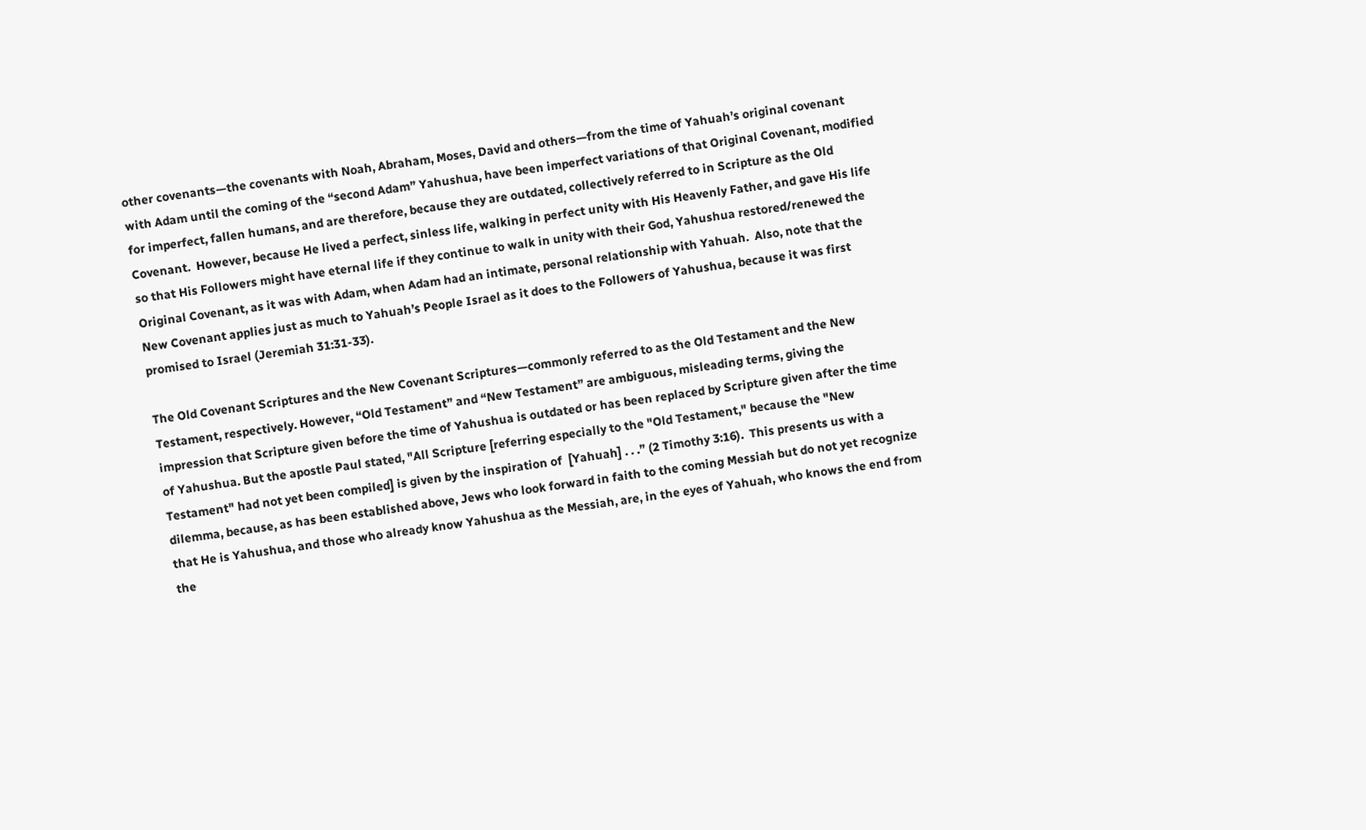other covenants—the covenants with Noah, Abraham, Moses, David and others—from the time of Yahuah’s original covenant with Adam until the coming of the “second Adam” Yahushua, have been imperfect variations of that Original Covenant, modified for imperfect, fallen humans, and are therefore, because they are outdated, collectively referred to in Scripture as the Old Covenant.  However, because He lived a perfect, sinless life, walking in perfect unity with His Heavenly Father, and gave His life so that His Followers might have eternal life if they continue to walk in unity with their God, Yahushua restored/renewed the Original Covenant, as it was with Adam, when Adam had an intimate, personal relationship with Yahuah.  Also, note that the New Covenant applies just as much to Yahuah’s People Israel as it does to the Followers of Yahushua, because it was first promised to Israel (Jeremiah 31:31-33).

The Old Covenant Scriptures and the New Covenant Scriptures—commonly referred to as the Old Testament and the New Testament, respectively. However, “Old Testament” and “New Testament” are ambiguous, misleading terms, giving the impression that Scripture given before the time of Yahushua is outdated or has been replaced by Scripture given after the time of Yahushua. But the apostle Paul stated, "All Scripture [referring especially to the "Old Testament," because the "New Testament" had not yet been compiled] is given by the inspiration of  [Yahuah] . . .” (2 Timothy 3:16).  This presents us with a dilemma, because, as has been established above, Jews who look forward in faith to the coming Messiah but do not yet recognize that He is Yahushua, and those who already know Yahushua as the Messiah, are, in the eyes of Yahuah, who knows the end from the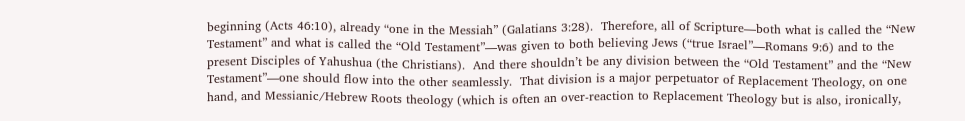beginning (Acts 46:10), already “one in the Messiah” (Galatians 3:28).  Therefore, all of Scripture—both what is called the “New Testament” and what is called the “Old Testament”—was given to both believing Jews (“true Israel”—Romans 9:6) and to the present Disciples of Yahushua (the Christians).  And there shouldn’t be any division between the “Old Testament” and the “New Testament”—one should flow into the other seamlessly.  That division is a major perpetuator of Replacement Theology, on one hand, and Messianic/Hebrew Roots theology (which is often an over-reaction to Replacement Theology but is also, ironically,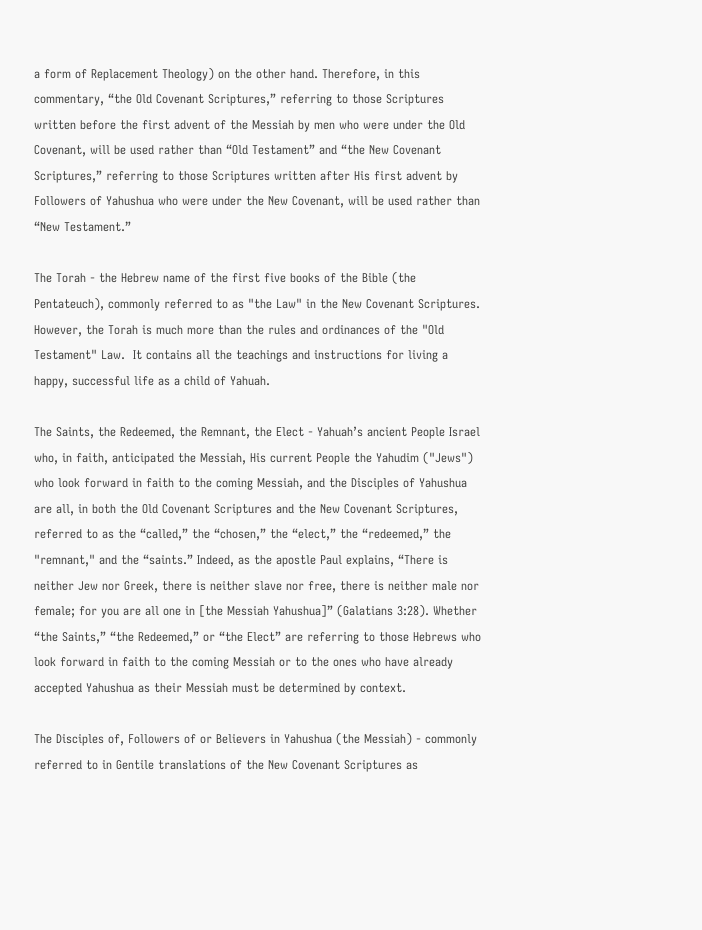a form of Replacement Theology) on the other hand. Therefore, in this commentary, “the Old Covenant Scriptures,” referring to those Scriptures written before the first advent of the Messiah by men who were under the Old Covenant, will be used rather than “Old Testament” and “the New Covenant Scriptures,” referring to those Scriptures written after His first advent by Followers of Yahushua who were under the New Covenant, will be used rather than “New Testament.”

The Torah - the Hebrew name of the first five books of the Bible (the Pentateuch), commonly referred to as "the Law" in the New Covenant Scriptures.  However, the Torah is much more than the rules and ordinances of the "Old Testament" Law.  It contains all the teachings and instructions for living a happy, successful life as a child of Yahuah.

The Saints, the Redeemed, the Remnant, the Elect - Yahuah’s ancient People Israel who, in faith, anticipated the Messiah, His current People the Yahudim ("Jews") who look forward in faith to the coming Messiah, and the Disciples of Yahushua are all, in both the Old Covenant Scriptures and the New Covenant Scriptures, referred to as the “called,” the “chosen,” the “elect,” the “redeemed,” the "remnant," and the “saints.” Indeed, as the apostle Paul explains, “There is neither Jew nor Greek, there is neither slave nor free, there is neither male nor female; for you are all one in [the Messiah Yahushua]” (Galatians 3:28). Whether “the Saints,” “the Redeemed,” or “the Elect” are referring to those Hebrews who look forward in faith to the coming Messiah or to the ones who have already accepted Yahushua as their Messiah must be determined by context.

The Disciples of, Followers of or Believers in Yahushua (the Messiah) - commonly referred to in Gentile translations of the New Covenant Scriptures as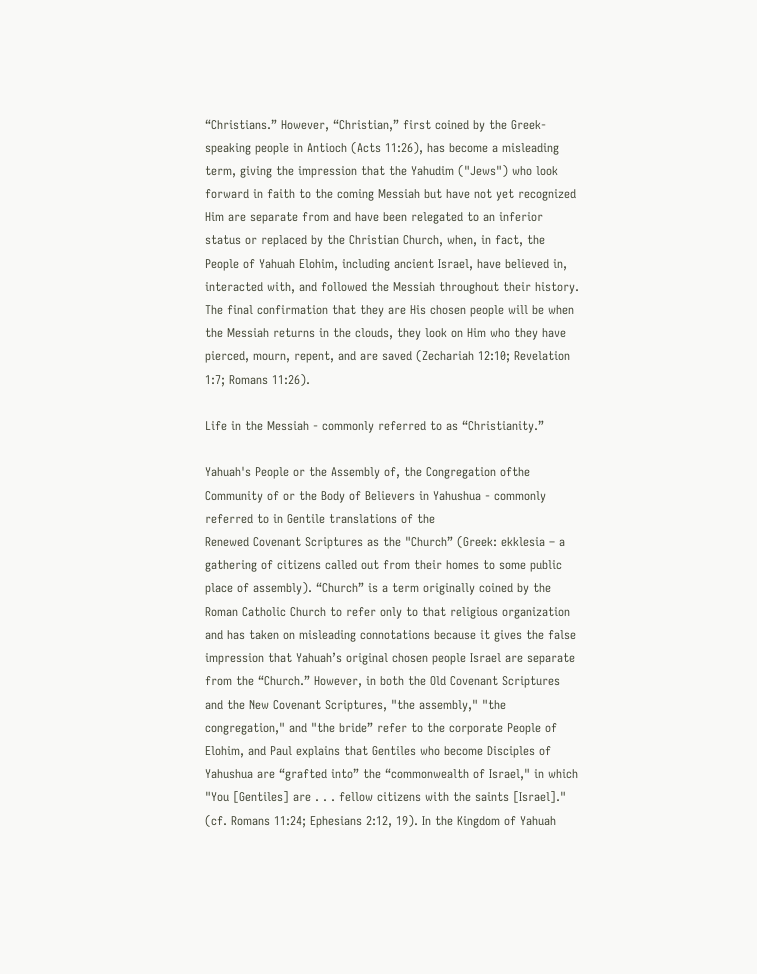“Christians.” However, “Christian,” first coined by the Greek-speaking people in Antioch (Acts 11:26), has become a misleading term, giving the impression that the Yahudim ("Jews") who look forward in faith to the coming Messiah but have not yet recognized Him are separate from and have been relegated to an inferior status or replaced by the Christian Church, when, in fact, the People of Yahuah Elohim, including ancient Israel, have believed in, interacted with, and followed the Messiah throughout their history.  The final confirmation that they are His chosen people will be when the Messiah returns in the clouds, they look on Him who they have pierced, mourn, repent, and are saved (Zechariah 12:10; Revelation 1:7; Romans 11:26).

Life in the Messiah - commonly referred to as “Christianity.”

Yahuah's People or the Assembly of, the Congregation ofthe Community of or the Body of Believers in Yahushua - commonly referred to in Gentile translations of the
Renewed Covenant Scriptures as the "Church” (Greek: ekklesia – a gathering of citizens called out from their homes to some public place of assembly). “Church” is a term originally coined by the Roman Catholic Church to refer only to that religious organization and has taken on misleading connotations because it gives the false impression that Yahuah’s original chosen people Israel are separate from the “Church.” However, in both the Old Covenant Scriptures and the New Covenant Scriptures, "the assembly," "the congregation," and "the bride” refer to the corporate People of Elohim, and Paul explains that Gentiles who become Disciples of Yahushua are “grafted into” the “commonwealth of Israel," in which "You [Gentiles] are . . . fellow citizens with the saints [Israel]." (cf. Romans 11:24; Ephesians 2:12, 19). In the Kingdom of Yahuah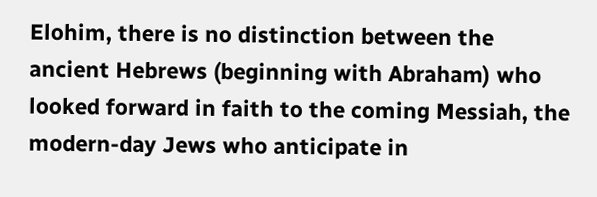Elohim, there is no distinction between the ancient Hebrews (beginning with Abraham) who looked forward in faith to the coming Messiah, the modern-day Jews who anticipate in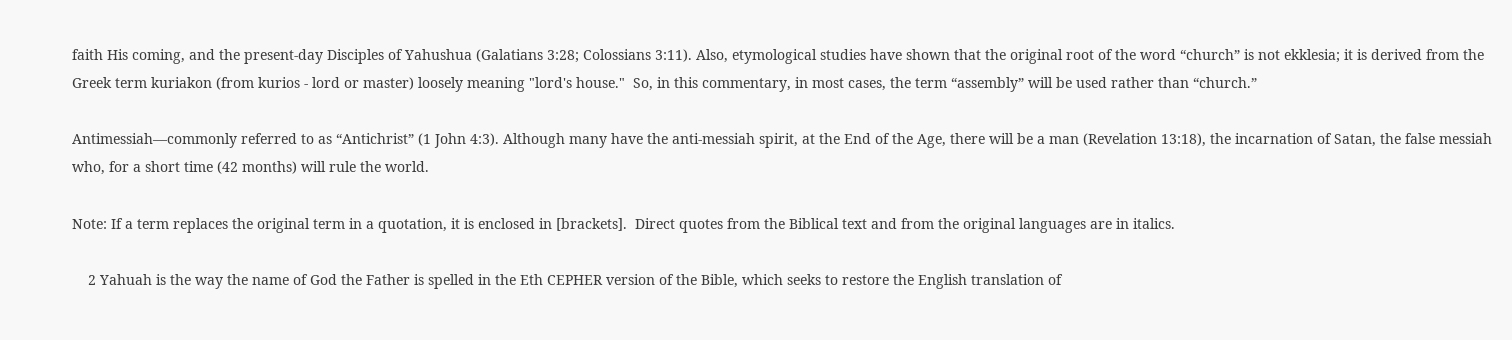faith His coming, and the present-day Disciples of Yahushua (Galatians 3:28; Colossians 3:11). Also, etymological studies have shown that the original root of the word “church” is not ekklesia; it is derived from the Greek term kuriakon (from kurios - lord or master) loosely meaning "lord's house."  So, in this commentary, in most cases, the term “assembly” will be used rather than “church.”

Antimessiah—commonly referred to as “Antichrist” (1 John 4:3). Although many have the anti-messiah spirit, at the End of the Age, there will be a man (Revelation 13:18), the incarnation of Satan, the false messiah who, for a short time (42 months) will rule the world.

Note: If a term replaces the original term in a quotation, it is enclosed in [brackets].  Direct quotes from the Biblical text and from the original languages are in italics.

    2 Yahuah is the way the name of God the Father is spelled in the Eth CEPHER version of the Bible, which seeks to restore the English translation of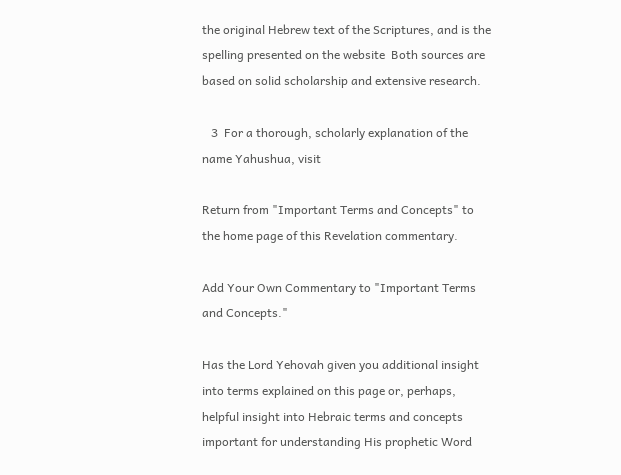the original Hebrew text of the Scriptures, and is the spelling presented on the website  Both sources are based on solid scholarship and extensive research.

   3  For a thorough, scholarly explanation of the name Yahushua, visit

Return from "Important Terms and Concepts" to the home page of this Revelation commentary.

Add Your Own Commentary to "Important Terms and Concepts."

Has the Lord Yehovah given you additional insight into terms explained on this page or, perhaps, helpful insight into Hebraic terms and concepts important for understanding His prophetic Word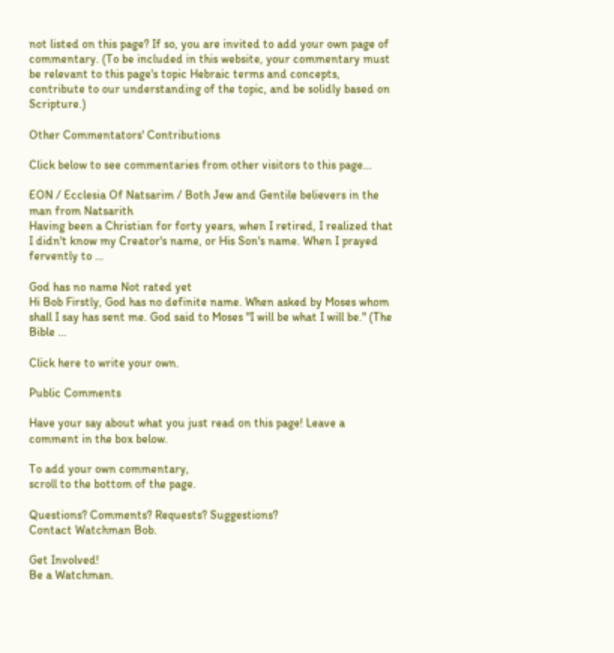not listed on this page? If so, you are invited to add your own page of commentary. (To be included in this website, your commentary must be relevant to this page's topic Hebraic terms and concepts, contribute to our understanding of the topic, and be solidly based on Scripture.)

Other Commentators' Contributions

Click below to see commentaries from other visitors to this page...

EON / Ecclesia Of Natsarim / Both Jew and Gentile believers in the man from Natsarith
Having been a Christian for forty years, when I retired, I realized that I didn't know my Creator's name, or His Son's name. When I prayed fervently to …

God has no name Not rated yet
Hi Bob Firstly, God has no definite name. When asked by Moses whom shall I say has sent me. God said to Moses "I will be what I will be." (The Bible …

Click here to write your own.

Public Comments

Have your say about what you just read on this page! Leave a comment in the box below.

To add your own commentary,
scroll to the bottom of the page.

Questions? Comments? Requests? Suggestions?
Contact Watchman Bob.

Get Involved!
Be a Watchman.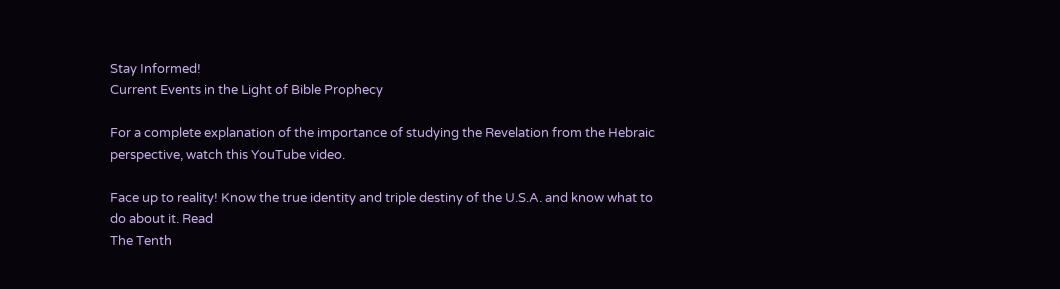Stay Informed!
Current Events in the Light of Bible Prophecy

For a complete explanation of the importance of studying the Revelation from the Hebraic perspective, watch this YouTube video.

Face up to reality! Know the true identity and triple destiny of the U.S.A. and know what to do about it. Read
The Tenth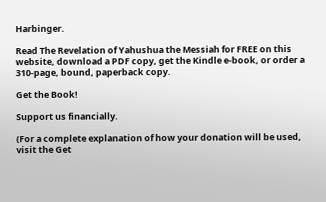Harbinger.

Read The Revelation of Yahushua the Messiah for FREE on this website, download a PDF copy, get the Kindle e-book, or order a 310-page, bound, paperback copy.

Get the Book!

Support us financially.

(For a complete explanation of how your donation will be used, visit the Get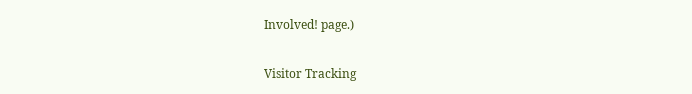Involved! page.)

Visitor Tracking